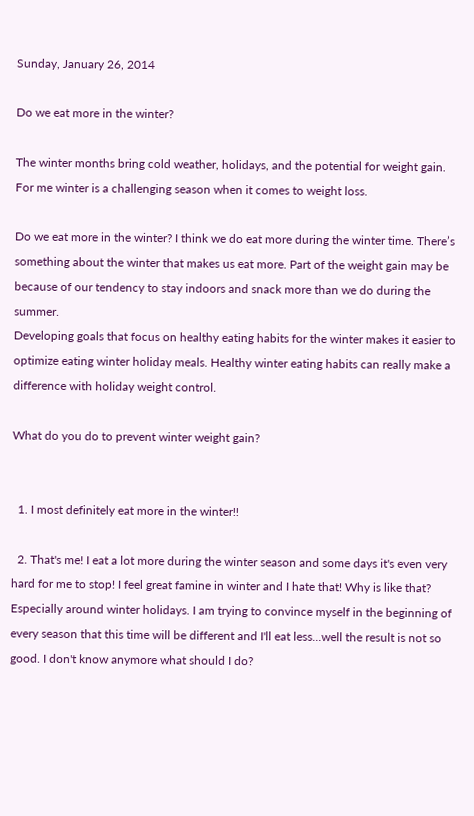Sunday, January 26, 2014

Do we eat more in the winter?

The winter months bring cold weather, holidays, and the potential for weight gain. For me winter is a challenging season when it comes to weight loss.

Do we eat more in the winter? I think we do eat more during the winter time. There’s something about the winter that makes us eat more. Part of the weight gain may be because of our tendency to stay indoors and snack more than we do during the summer.
Developing goals that focus on healthy eating habits for the winter makes it easier to optimize eating winter holiday meals. Healthy winter eating habits can really make a difference with holiday weight control.

What do you do to prevent winter weight gain?


  1. I most definitely eat more in the winter!!

  2. That's me! I eat a lot more during the winter season and some days it's even very hard for me to stop! I feel great famine in winter and I hate that! Why is like that? Especially around winter holidays. I am trying to convince myself in the beginning of every season that this time will be different and I'll eat less...well the result is not so good. I don't know anymore what should I do?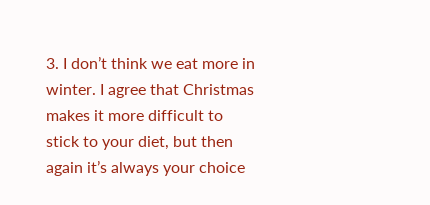3. I don’t think we eat more in winter. I agree that Christmas makes it more difficult to stick to your diet, but then again it’s always your choice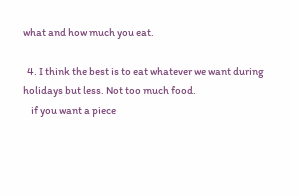what and how much you eat.

  4. I think the best is to eat whatever we want during holidays but less. Not too much food.
    if you want a piece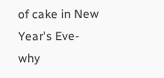of cake in New Year's Eve- why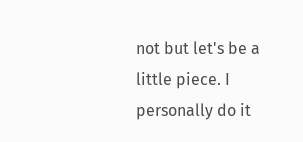not but let's be a little piece. I personally do it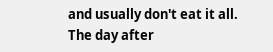and usually don't eat it all. The day after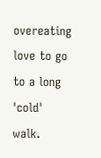overeating love to go to a long 'cold' walk.